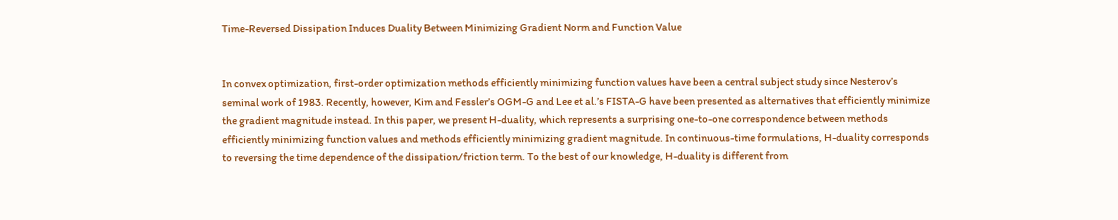Time-Reversed Dissipation Induces Duality Between Minimizing Gradient Norm and Function Value


In convex optimization, first-order optimization methods efficiently minimizing function values have been a central subject study since Nesterov’s seminal work of 1983. Recently, however, Kim and Fessler’s OGM-G and Lee et al.’s FISTA-G have been presented as alternatives that efficiently minimize the gradient magnitude instead. In this paper, we present H-duality, which represents a surprising one-to-one correspondence between methods efficiently minimizing function values and methods efficiently minimizing gradient magnitude. In continuous-time formulations, H-duality corresponds to reversing the time dependence of the dissipation/friction term. To the best of our knowledge, H-duality is different from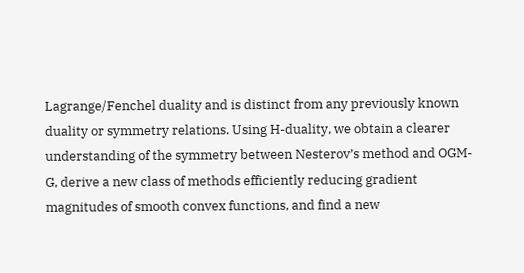Lagrange/Fenchel duality and is distinct from any previously known duality or symmetry relations. Using H-duality, we obtain a clearer understanding of the symmetry between Nesterov’s method and OGM-G, derive a new class of methods efficiently reducing gradient magnitudes of smooth convex functions, and find a new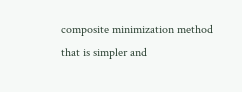composite minimization method that is simpler and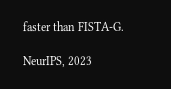faster than FISTA-G.

NeurIPS, 2023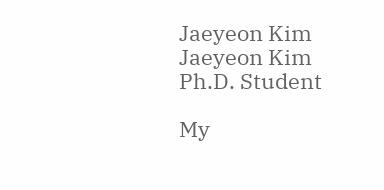Jaeyeon Kim
Jaeyeon Kim
Ph.D. Student

My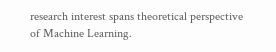research interest spans theoretical perspective of Machine Learning.